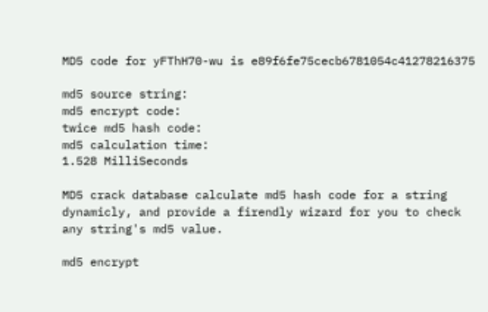MD5 code for yFThH70-wu is e89f6fe75cecb6781054c41278216375

md5 source string:
md5 encrypt code:
twice md5 hash code:
md5 calculation time:
1.528 MilliSeconds

MD5 crack database calculate md5 hash code for a string dynamicly, and provide a firendly wizard for you to check any string's md5 value.

md5 encrypt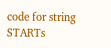code for string STARTs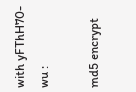with yFThH70-wu :

md5 encrypt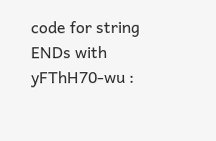code for string ENDs with yFThH70-wu :